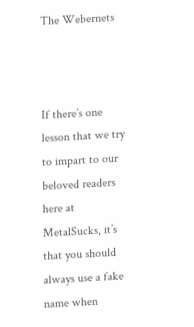The Webernets



If there’s one lesson that we try to impart to our beloved readers here at MetalSucks, it’s that you should always use a fake name when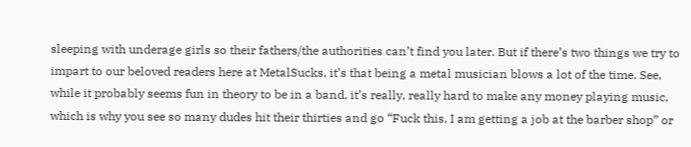sleeping with underage girls so their fathers/the authorities can’t find you later. But if there’s two things we try to impart to our beloved readers here at MetalSucks, it’s that being a metal musician blows a lot of the time. See, while it probably seems fun in theory to be in a band, it’s really, really hard to make any money playing music, which is why you see so many dudes hit their thirties and go “Fuck this, I am getting a job at the barber shop” or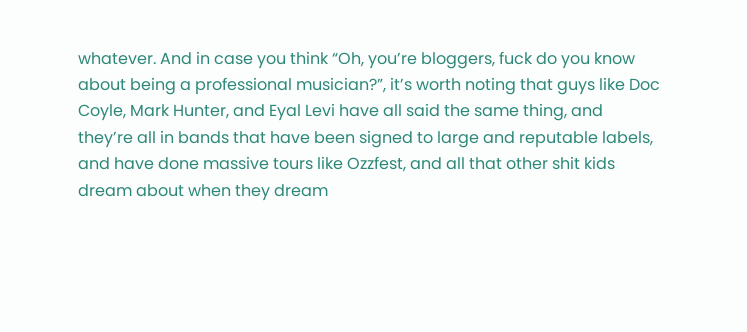whatever. And in case you think “Oh, you’re bloggers, fuck do you know about being a professional musician?”, it’s worth noting that guys like Doc Coyle, Mark Hunter, and Eyal Levi have all said the same thing, and they’re all in bands that have been signed to large and reputable labels, and have done massive tours like Ozzfest, and all that other shit kids dream about when they dream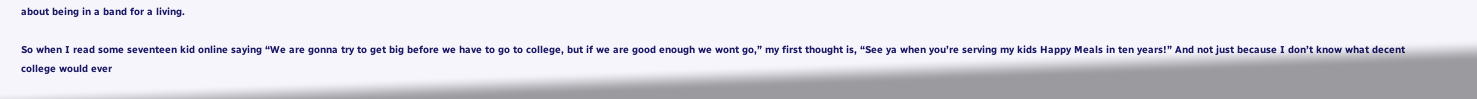about being in a band for a living.

So when I read some seventeen kid online saying “We are gonna try to get big before we have to go to college, but if we are good enough we wont go,” my first thought is, “See ya when you’re serving my kids Happy Meals in ten years!” And not just because I don’t know what decent college would ever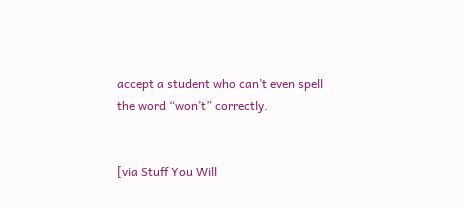accept a student who can’t even spell the word “won’t” correctly.


[via Stuff You Will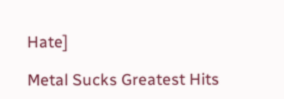Hate]

Metal Sucks Greatest Hits